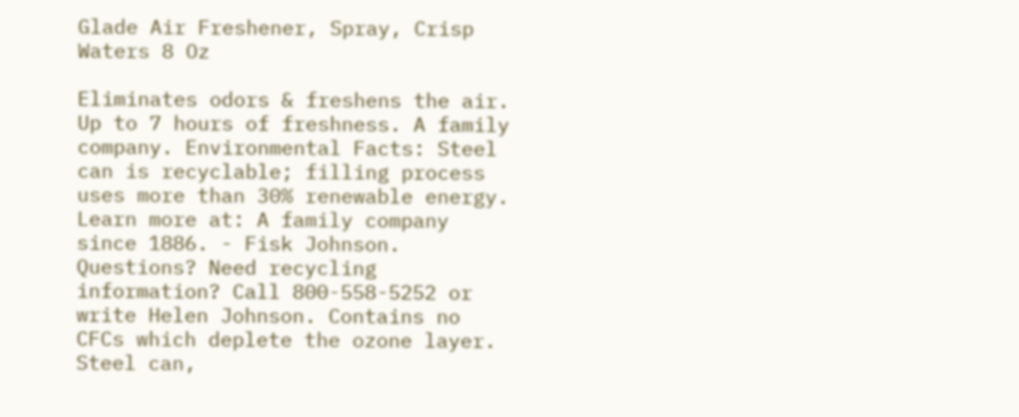Glade Air Freshener, Spray, Crisp Waters 8 Oz

Eliminates odors & freshens the air. Up to 7 hours of freshness. A family company. Environmental Facts: Steel can is recyclable; filling process uses more than 30% renewable energy. Learn more at: A family company since 1886. - Fisk Johnson. Questions? Need recycling information? Call 800-558-5252 or write Helen Johnson. Contains no CFCs which deplete the ozone layer. Steel can,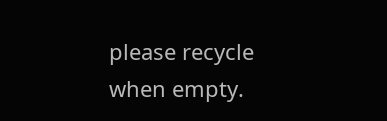please recycle when empty.